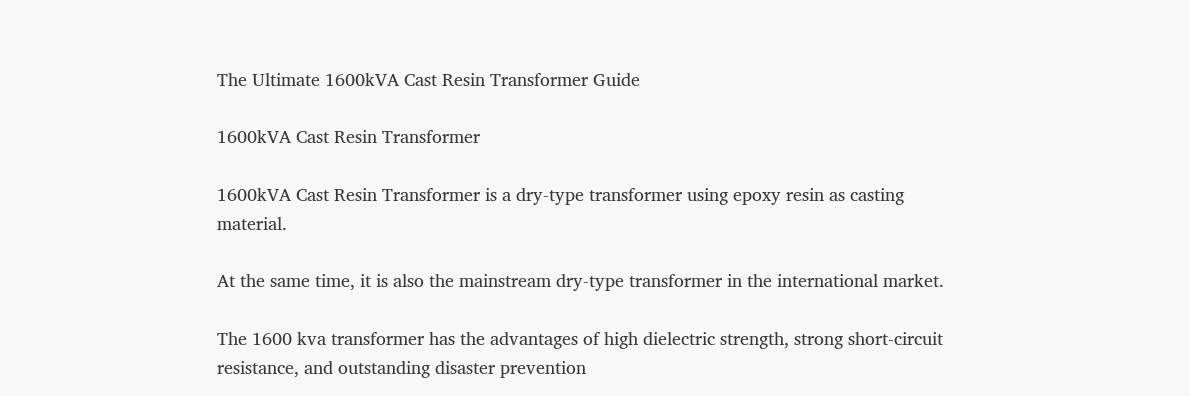The Ultimate 1600kVA Cast Resin Transformer Guide

1600kVA Cast Resin Transformer

1600kVA Cast Resin Transformer is a dry-type transformer using epoxy resin as casting material.

At the same time, it is also the mainstream dry-type transformer in the international market.

The 1600 kva transformer has the advantages of high dielectric strength, strong short-circuit resistance, and outstanding disaster prevention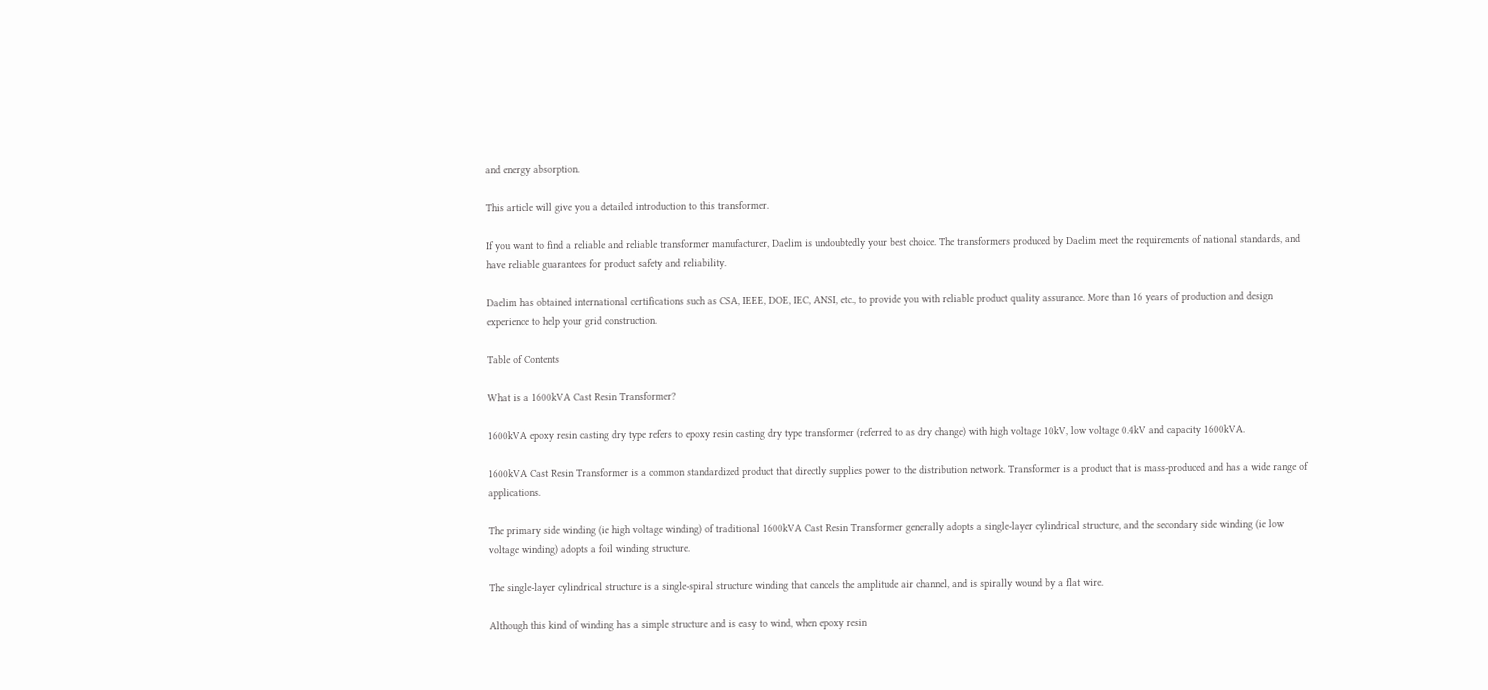and energy absorption.

This article will give you a detailed introduction to this transformer.

If you want to find a reliable and reliable transformer manufacturer, Daelim is undoubtedly your best choice. The transformers produced by Daelim meet the requirements of national standards, and have reliable guarantees for product safety and reliability.

Daelim has obtained international certifications such as CSA, IEEE, DOE, IEC, ANSI, etc., to provide you with reliable product quality assurance. More than 16 years of production and design experience to help your grid construction.

Table of Contents

What is a 1600kVA Cast Resin Transformer?

1600kVA epoxy resin casting dry type refers to epoxy resin casting dry type transformer (referred to as dry change) with high voltage 10kV, low voltage 0.4kV and capacity 1600kVA.

1600kVA Cast Resin Transformer is a common standardized product that directly supplies power to the distribution network. Transformer is a product that is mass-produced and has a wide range of applications.

The primary side winding (ie high voltage winding) of traditional 1600kVA Cast Resin Transformer generally adopts a single-layer cylindrical structure, and the secondary side winding (ie low voltage winding) adopts a foil winding structure.

The single-layer cylindrical structure is a single-spiral structure winding that cancels the amplitude air channel, and is spirally wound by a flat wire.

Although this kind of winding has a simple structure and is easy to wind, when epoxy resin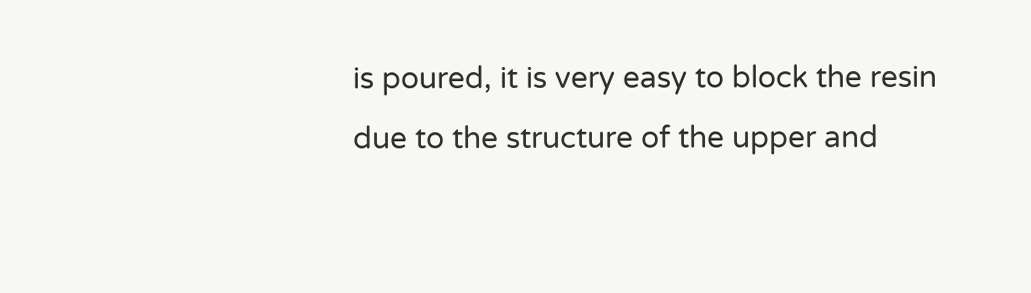is poured, it is very easy to block the resin due to the structure of the upper and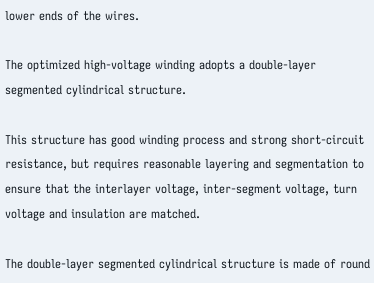lower ends of the wires.

The optimized high-voltage winding adopts a double-layer segmented cylindrical structure.

This structure has good winding process and strong short-circuit resistance, but requires reasonable layering and segmentation to ensure that the interlayer voltage, inter-segment voltage, turn voltage and insulation are matched.

The double-layer segmented cylindrical structure is made of round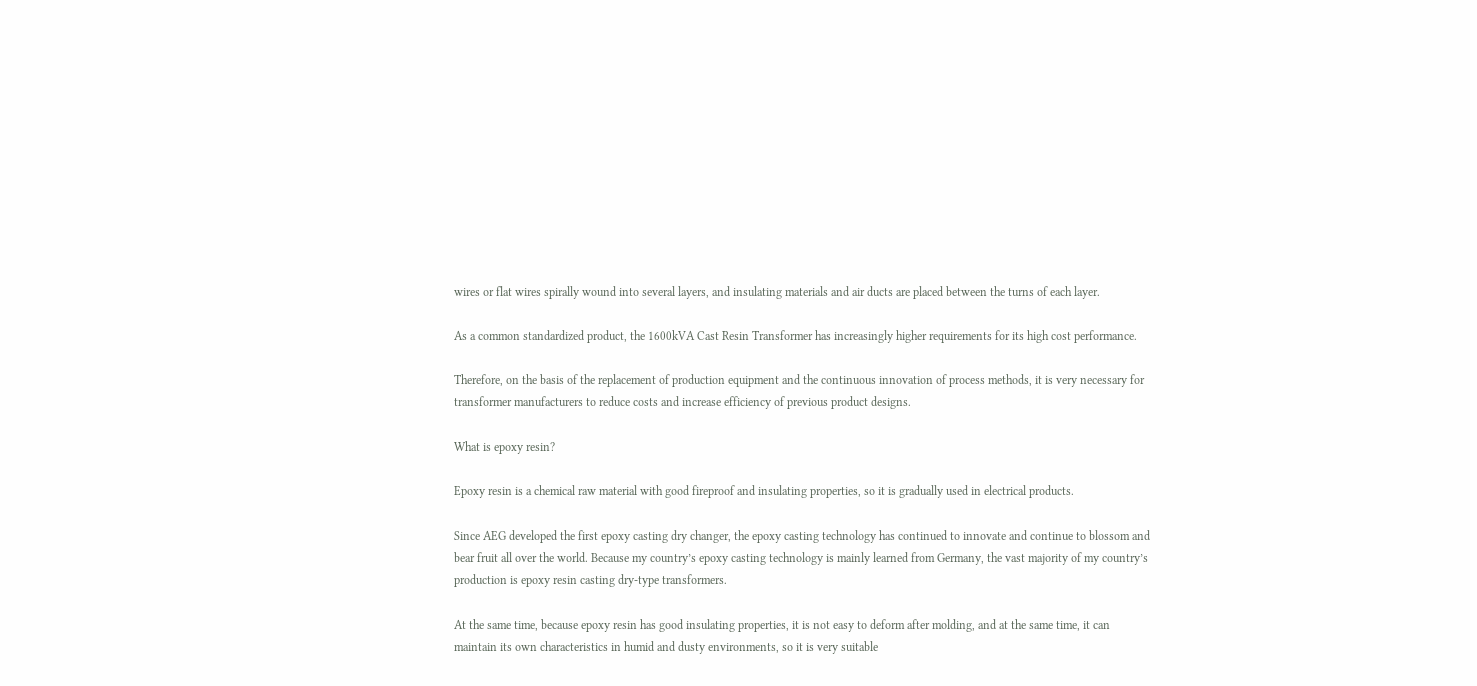wires or flat wires spirally wound into several layers, and insulating materials and air ducts are placed between the turns of each layer.

As a common standardized product, the 1600kVA Cast Resin Transformer has increasingly higher requirements for its high cost performance.

Therefore, on the basis of the replacement of production equipment and the continuous innovation of process methods, it is very necessary for transformer manufacturers to reduce costs and increase efficiency of previous product designs.

What is epoxy resin?

Epoxy resin is a chemical raw material with good fireproof and insulating properties, so it is gradually used in electrical products.

Since AEG developed the first epoxy casting dry changer, the epoxy casting technology has continued to innovate and continue to blossom and bear fruit all over the world. Because my country’s epoxy casting technology is mainly learned from Germany, the vast majority of my country’s production is epoxy resin casting dry-type transformers.

At the same time, because epoxy resin has good insulating properties, it is not easy to deform after molding, and at the same time, it can maintain its own characteristics in humid and dusty environments, so it is very suitable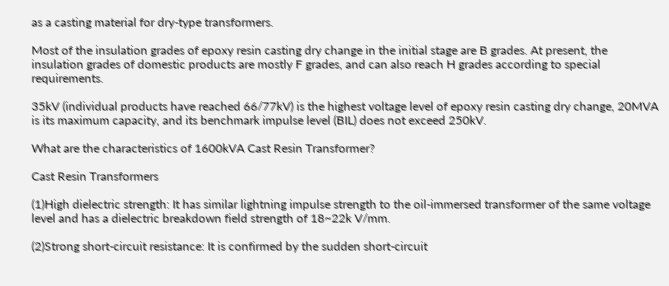as a casting material for dry-type transformers.

Most of the insulation grades of epoxy resin casting dry change in the initial stage are B grades. At present, the insulation grades of domestic products are mostly F grades, and can also reach H grades according to special requirements.

35kV (individual products have reached 66/77kV) is the highest voltage level of epoxy resin casting dry change, 20MVA is its maximum capacity, and its benchmark impulse level (BIL) does not exceed 250kV.

What are the characteristics of 1600kVA Cast Resin Transformer?

Cast Resin Transformers

(1)High dielectric strength: It has similar lightning impulse strength to the oil-immersed transformer of the same voltage level and has a dielectric breakdown field strength of 18~22k V/mm.

(2)Strong short-circuit resistance: It is confirmed by the sudden short-circuit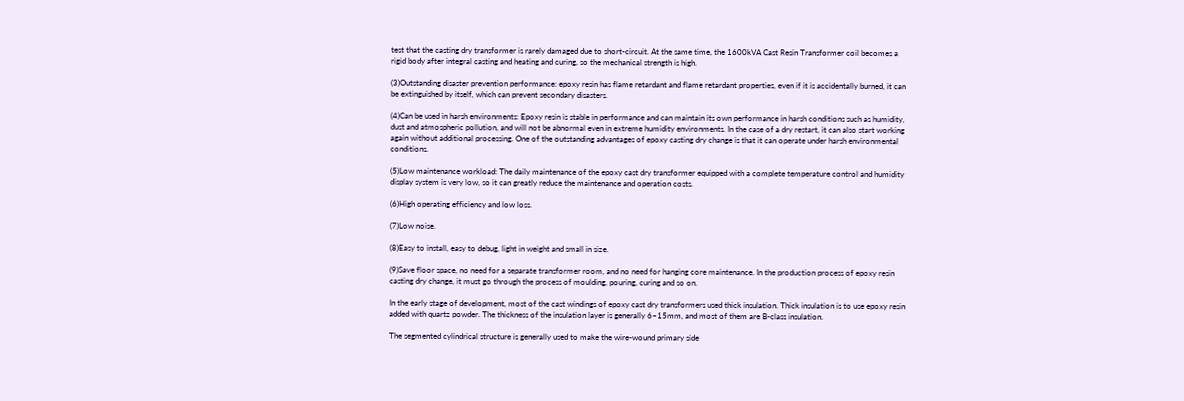test that the casting dry transformer is rarely damaged due to short-circuit. At the same time, the 1600kVA Cast Resin Transformer coil becomes a rigid body after integral casting and heating and curing, so the mechanical strength is high.

(3)Outstanding disaster prevention performance: epoxy resin has flame retardant and flame retardant properties, even if it is accidentally burned, it can be extinguished by itself, which can prevent secondary disasters.

(4)Can be used in harsh environments: Epoxy resin is stable in performance and can maintain its own performance in harsh conditions such as humidity, dust and atmospheric pollution, and will not be abnormal even in extreme humidity environments. In the case of a dry restart, it can also start working again without additional processing. One of the outstanding advantages of epoxy casting dry change is that it can operate under harsh environmental conditions.

(5)Low maintenance workload: The daily maintenance of the epoxy cast dry transformer equipped with a complete temperature control and humidity display system is very low, so it can greatly reduce the maintenance and operation costs.

(6)High operating efficiency and low loss.

(7)Low noise.

(8)Easy to install, easy to debug, light in weight and small in size.

(9)Save floor space, no need for a separate transformer room, and no need for hanging core maintenance. In the production process of epoxy resin casting dry change, it must go through the process of moulding, pouring, curing and so on.

In the early stage of development, most of the cast windings of epoxy cast dry transformers used thick insulation. Thick insulation is to use epoxy resin added with quartz powder. The thickness of the insulation layer is generally 6~15mm, and most of them are B-class insulation.

The segmented cylindrical structure is generally used to make the wire-wound primary side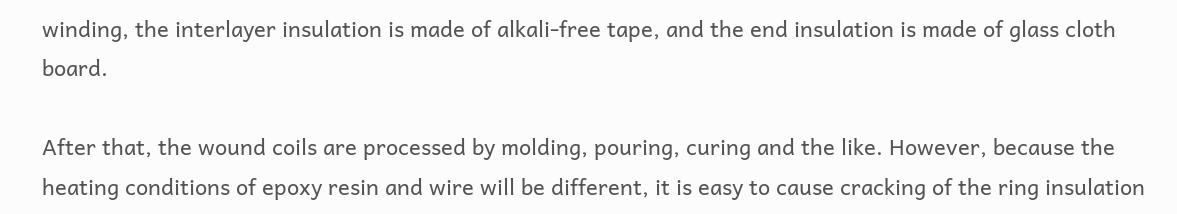winding, the interlayer insulation is made of alkali-free tape, and the end insulation is made of glass cloth board.

After that, the wound coils are processed by molding, pouring, curing and the like. However, because the heating conditions of epoxy resin and wire will be different, it is easy to cause cracking of the ring insulation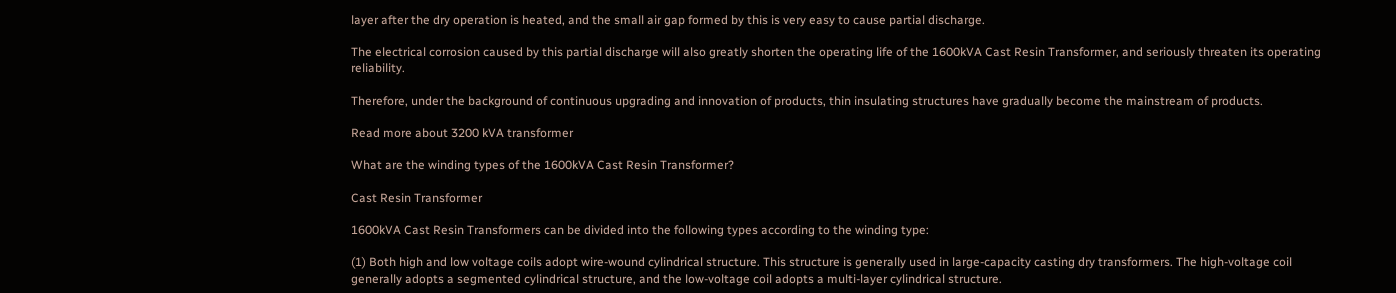layer after the dry operation is heated, and the small air gap formed by this is very easy to cause partial discharge.

The electrical corrosion caused by this partial discharge will also greatly shorten the operating life of the 1600kVA Cast Resin Transformer, and seriously threaten its operating reliability.

Therefore, under the background of continuous upgrading and innovation of products, thin insulating structures have gradually become the mainstream of products.

Read more about 3200 kVA transformer

What are the winding types of the 1600kVA Cast Resin Transformer?

Cast Resin Transformer

1600kVA Cast Resin Transformers can be divided into the following types according to the winding type:

(1) Both high and low voltage coils adopt wire-wound cylindrical structure. This structure is generally used in large-capacity casting dry transformers. The high-voltage coil generally adopts a segmented cylindrical structure, and the low-voltage coil adopts a multi-layer cylindrical structure.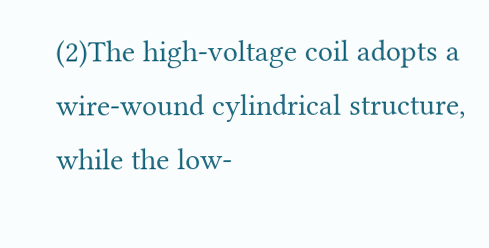(2)The high-voltage coil adopts a wire-wound cylindrical structure, while the low-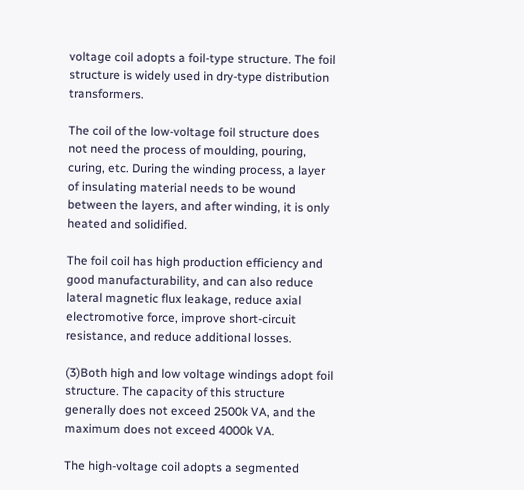voltage coil adopts a foil-type structure. The foil structure is widely used in dry-type distribution transformers.

The coil of the low-voltage foil structure does not need the process of moulding, pouring, curing, etc. During the winding process, a layer of insulating material needs to be wound between the layers, and after winding, it is only heated and solidified.

The foil coil has high production efficiency and good manufacturability, and can also reduce lateral magnetic flux leakage, reduce axial electromotive force, improve short-circuit resistance, and reduce additional losses.

(3)Both high and low voltage windings adopt foil structure. The capacity of this structure generally does not exceed 2500k VA, and the maximum does not exceed 4000k VA.

The high-voltage coil adopts a segmented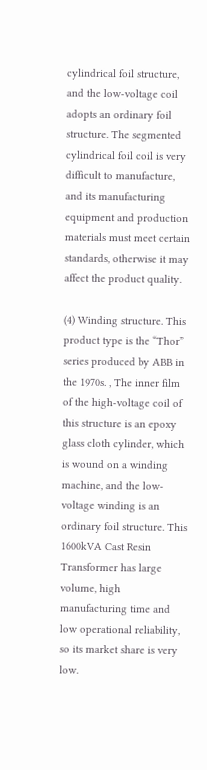cylindrical foil structure, and the low-voltage coil adopts an ordinary foil structure. The segmented cylindrical foil coil is very difficult to manufacture, and its manufacturing equipment and production materials must meet certain standards, otherwise it may affect the product quality.

(4) Winding structure. This product type is the “Thor” series produced by ABB in the 1970s. , The inner film of the high-voltage coil of this structure is an epoxy glass cloth cylinder, which is wound on a winding machine, and the low-voltage winding is an ordinary foil structure. This 1600kVA Cast Resin Transformer has large volume, high manufacturing time and low operational reliability, so its market share is very low.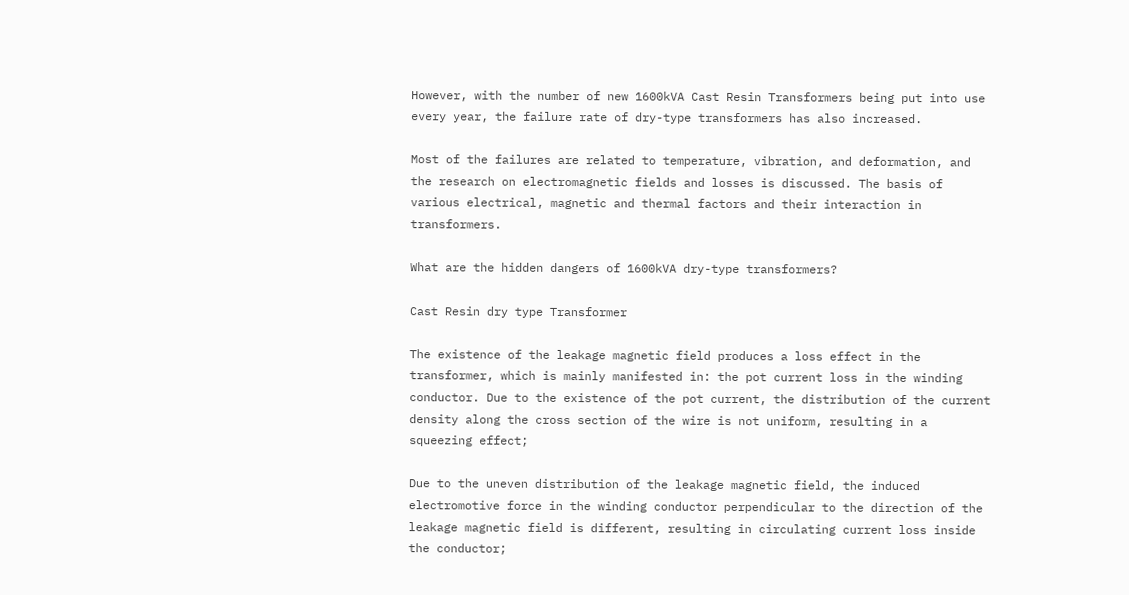However, with the number of new 1600kVA Cast Resin Transformers being put into use every year, the failure rate of dry-type transformers has also increased.

Most of the failures are related to temperature, vibration, and deformation, and the research on electromagnetic fields and losses is discussed. The basis of various electrical, magnetic and thermal factors and their interaction in transformers.

What are the hidden dangers of 1600kVA dry-type transformers?

Cast Resin dry type Transformer

The existence of the leakage magnetic field produces a loss effect in the transformer, which is mainly manifested in: the pot current loss in the winding conductor. Due to the existence of the pot current, the distribution of the current density along the cross section of the wire is not uniform, resulting in a squeezing effect;

Due to the uneven distribution of the leakage magnetic field, the induced electromotive force in the winding conductor perpendicular to the direction of the leakage magnetic field is different, resulting in circulating current loss inside the conductor;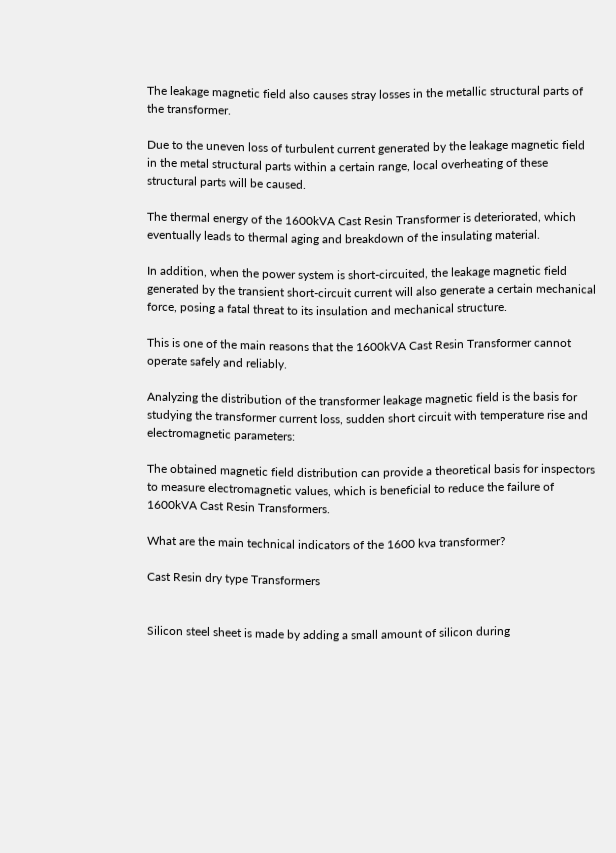The leakage magnetic field also causes stray losses in the metallic structural parts of the transformer.

Due to the uneven loss of turbulent current generated by the leakage magnetic field in the metal structural parts within a certain range, local overheating of these structural parts will be caused.

The thermal energy of the 1600kVA Cast Resin Transformer is deteriorated, which eventually leads to thermal aging and breakdown of the insulating material.

In addition, when the power system is short-circuited, the leakage magnetic field generated by the transient short-circuit current will also generate a certain mechanical force, posing a fatal threat to its insulation and mechanical structure.

This is one of the main reasons that the 1600kVA Cast Resin Transformer cannot operate safely and reliably.

Analyzing the distribution of the transformer leakage magnetic field is the basis for studying the transformer current loss, sudden short circuit with temperature rise and electromagnetic parameters:

The obtained magnetic field distribution can provide a theoretical basis for inspectors to measure electromagnetic values, which is beneficial to reduce the failure of 1600kVA Cast Resin Transformers.

What are the main technical indicators of the 1600 kva transformer?

Cast Resin dry type Transformers


Silicon steel sheet is made by adding a small amount of silicon during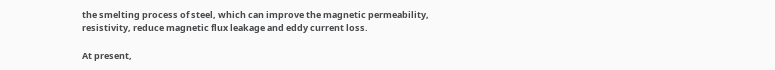the smelting process of steel, which can improve the magnetic permeability, resistivity, reduce magnetic flux leakage and eddy current loss.

At present,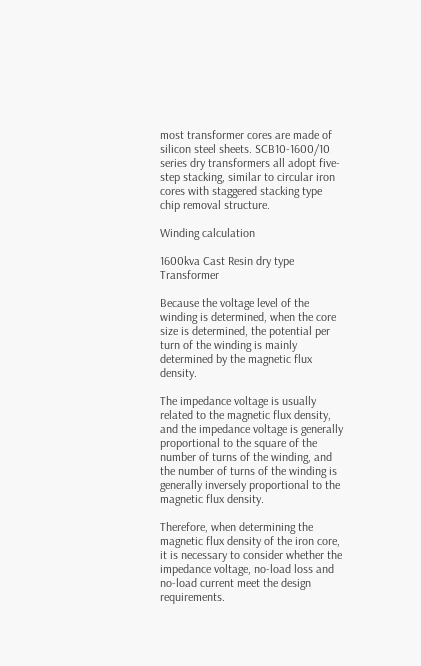most transformer cores are made of silicon steel sheets. SCB10-1600/10 series dry transformers all adopt five-step stacking, similar to circular iron cores with staggered stacking type chip removal structure.

Winding calculation

1600kva Cast Resin dry type Transformer

Because the voltage level of the winding is determined, when the core size is determined, the potential per turn of the winding is mainly determined by the magnetic flux density.

The impedance voltage is usually related to the magnetic flux density, and the impedance voltage is generally proportional to the square of the number of turns of the winding, and the number of turns of the winding is generally inversely proportional to the magnetic flux density.

Therefore, when determining the magnetic flux density of the iron core, it is necessary to consider whether the impedance voltage, no-load loss and no-load current meet the design requirements.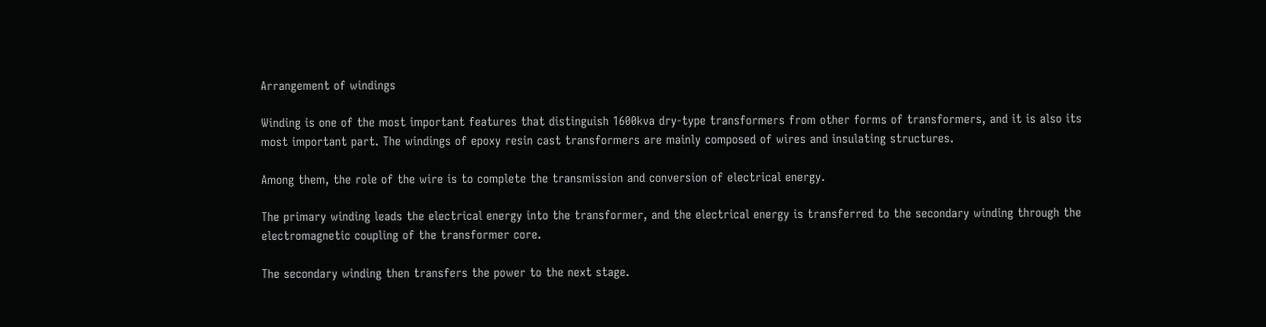Arrangement of windings

Winding is one of the most important features that distinguish 1600kva dry-type transformers from other forms of transformers, and it is also its most important part. The windings of epoxy resin cast transformers are mainly composed of wires and insulating structures.

Among them, the role of the wire is to complete the transmission and conversion of electrical energy.

The primary winding leads the electrical energy into the transformer, and the electrical energy is transferred to the secondary winding through the electromagnetic coupling of the transformer core.

The secondary winding then transfers the power to the next stage.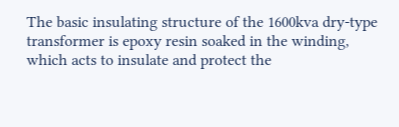The basic insulating structure of the 1600kva dry-type transformer is epoxy resin soaked in the winding, which acts to insulate and protect the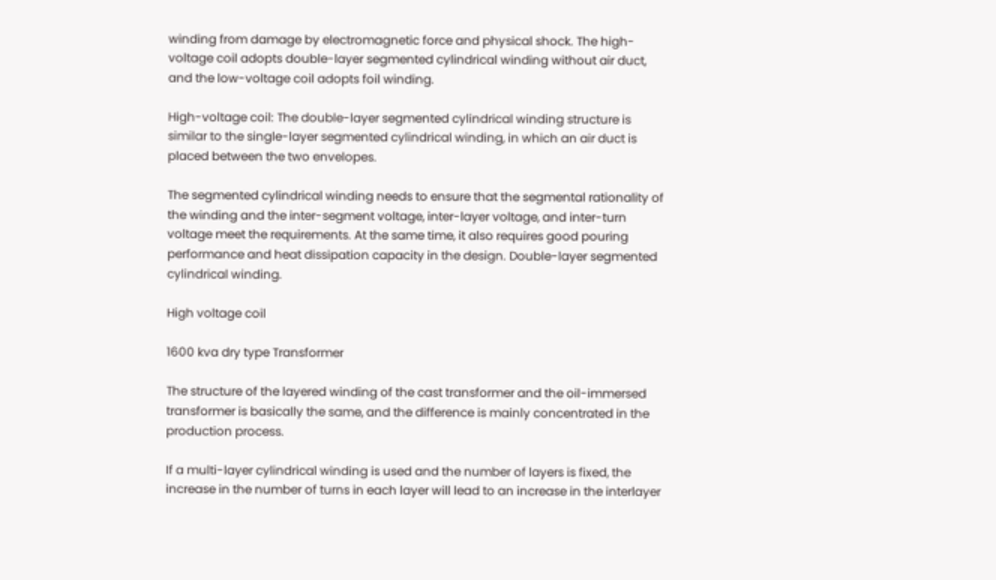winding from damage by electromagnetic force and physical shock. The high-voltage coil adopts double-layer segmented cylindrical winding without air duct, and the low-voltage coil adopts foil winding.

High-voltage coil: The double-layer segmented cylindrical winding structure is similar to the single-layer segmented cylindrical winding, in which an air duct is placed between the two envelopes.

The segmented cylindrical winding needs to ensure that the segmental rationality of the winding and the inter-segment voltage, inter-layer voltage, and inter-turn voltage meet the requirements. At the same time, it also requires good pouring performance and heat dissipation capacity in the design. Double-layer segmented cylindrical winding.

High voltage coil

1600 kva dry type Transformer

The structure of the layered winding of the cast transformer and the oil-immersed transformer is basically the same, and the difference is mainly concentrated in the production process.

If a multi-layer cylindrical winding is used and the number of layers is fixed, the increase in the number of turns in each layer will lead to an increase in the interlayer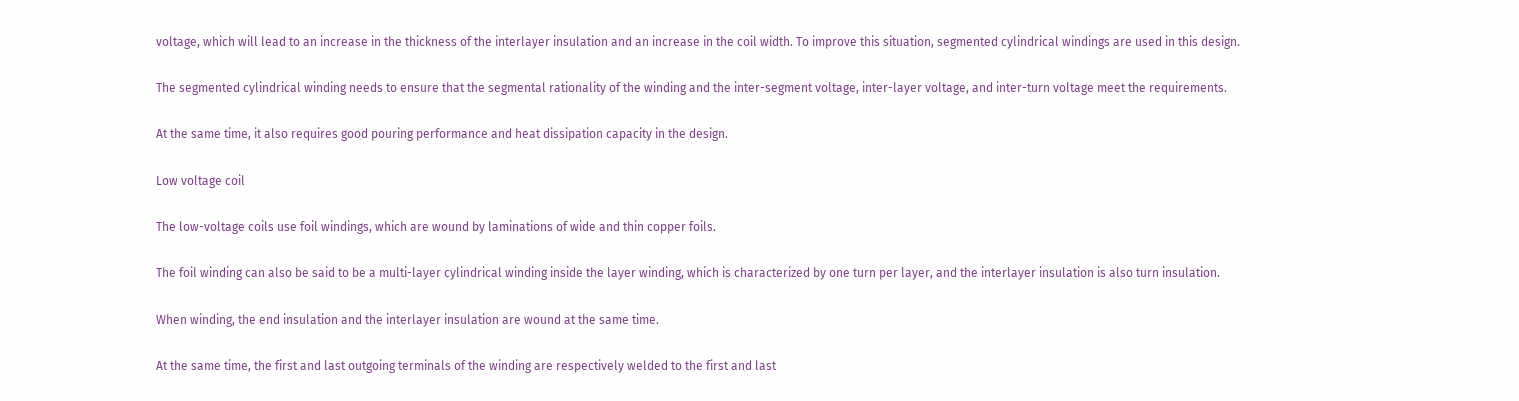voltage, which will lead to an increase in the thickness of the interlayer insulation and an increase in the coil width. To improve this situation, segmented cylindrical windings are used in this design.

The segmented cylindrical winding needs to ensure that the segmental rationality of the winding and the inter-segment voltage, inter-layer voltage, and inter-turn voltage meet the requirements.

At the same time, it also requires good pouring performance and heat dissipation capacity in the design.

Low voltage coil

The low-voltage coils use foil windings, which are wound by laminations of wide and thin copper foils.

The foil winding can also be said to be a multi-layer cylindrical winding inside the layer winding, which is characterized by one turn per layer, and the interlayer insulation is also turn insulation.

When winding, the end insulation and the interlayer insulation are wound at the same time.

At the same time, the first and last outgoing terminals of the winding are respectively welded to the first and last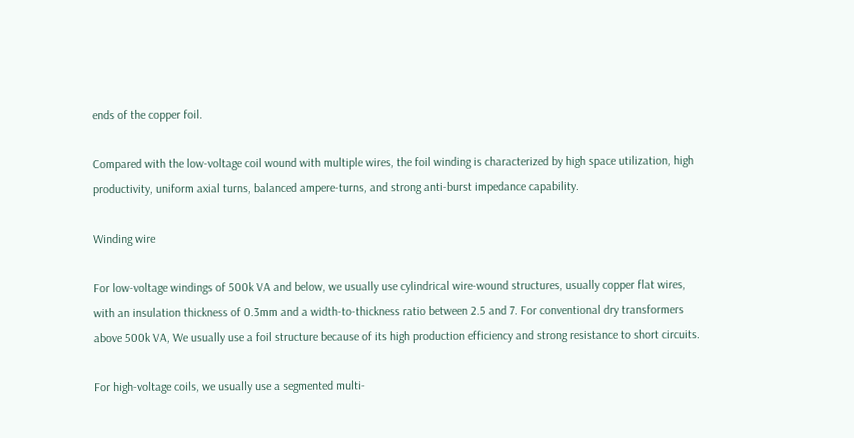ends of the copper foil.

Compared with the low-voltage coil wound with multiple wires, the foil winding is characterized by high space utilization, high productivity, uniform axial turns, balanced ampere-turns, and strong anti-burst impedance capability.

Winding wire

For low-voltage windings of 500k VA and below, we usually use cylindrical wire-wound structures, usually copper flat wires, with an insulation thickness of 0.3mm and a width-to-thickness ratio between 2.5 and 7. For conventional dry transformers above 500k VA, We usually use a foil structure because of its high production efficiency and strong resistance to short circuits.

For high-voltage coils, we usually use a segmented multi-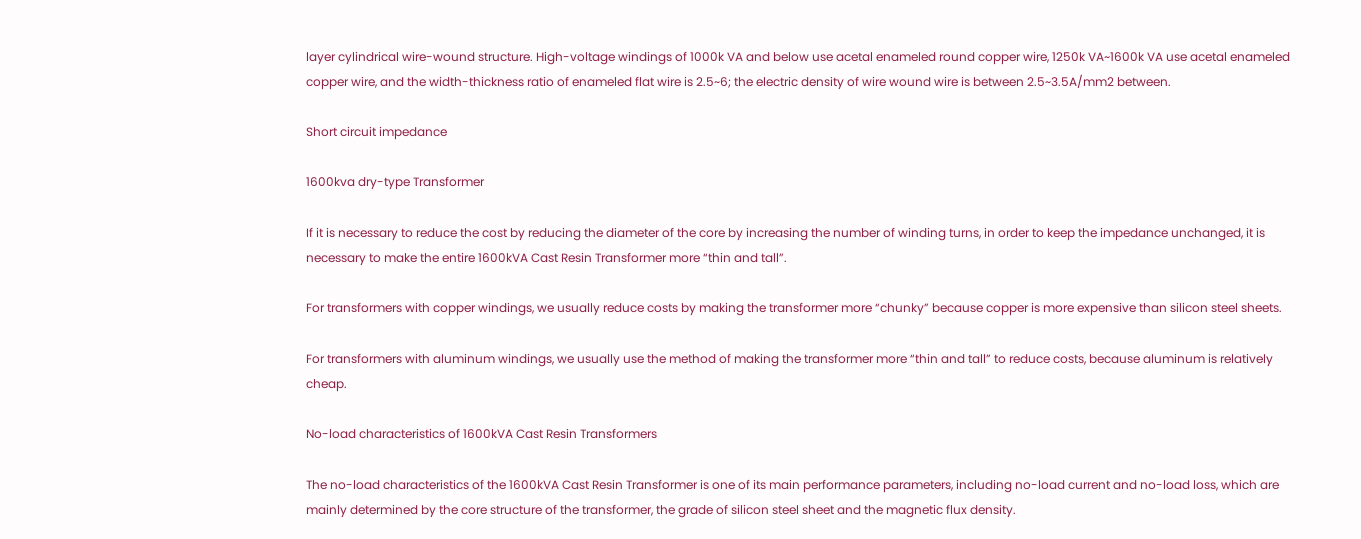layer cylindrical wire-wound structure. High-voltage windings of 1000k VA and below use acetal enameled round copper wire, 1250k VA~1600k VA use acetal enameled copper wire, and the width-thickness ratio of enameled flat wire is 2.5~6; the electric density of wire wound wire is between 2.5~3.5A/mm2 between.

Short circuit impedance

1600kva dry-type Transformer

If it is necessary to reduce the cost by reducing the diameter of the core by increasing the number of winding turns, in order to keep the impedance unchanged, it is necessary to make the entire 1600kVA Cast Resin Transformer more “thin and tall”.

For transformers with copper windings, we usually reduce costs by making the transformer more “chunky” because copper is more expensive than silicon steel sheets.

For transformers with aluminum windings, we usually use the method of making the transformer more “thin and tall” to reduce costs, because aluminum is relatively cheap.

No-load characteristics of 1600kVA Cast Resin Transformers

The no-load characteristics of the 1600kVA Cast Resin Transformer is one of its main performance parameters, including no-load current and no-load loss, which are mainly determined by the core structure of the transformer, the grade of silicon steel sheet and the magnetic flux density.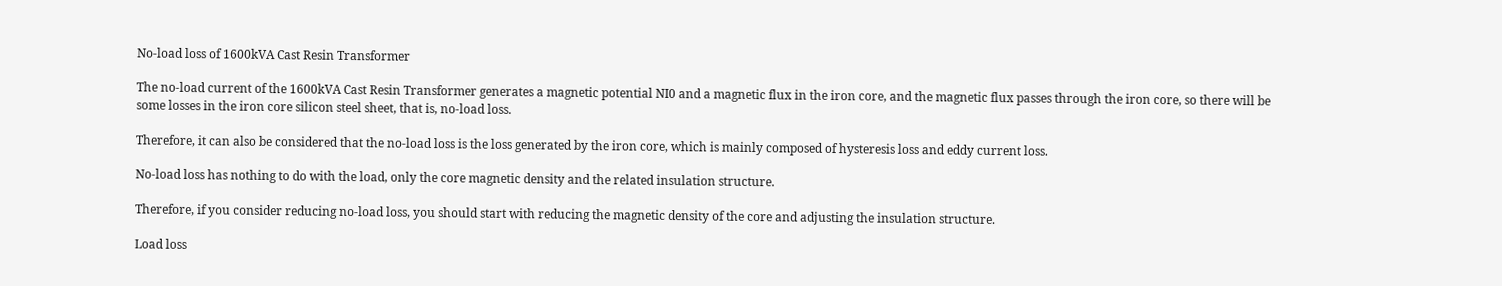No-load loss of 1600kVA Cast Resin Transformer

The no-load current of the 1600kVA Cast Resin Transformer generates a magnetic potential NI0 and a magnetic flux in the iron core, and the magnetic flux passes through the iron core, so there will be some losses in the iron core silicon steel sheet, that is, no-load loss.

Therefore, it can also be considered that the no-load loss is the loss generated by the iron core, which is mainly composed of hysteresis loss and eddy current loss.

No-load loss has nothing to do with the load, only the core magnetic density and the related insulation structure.

Therefore, if you consider reducing no-load loss, you should start with reducing the magnetic density of the core and adjusting the insulation structure.

Load loss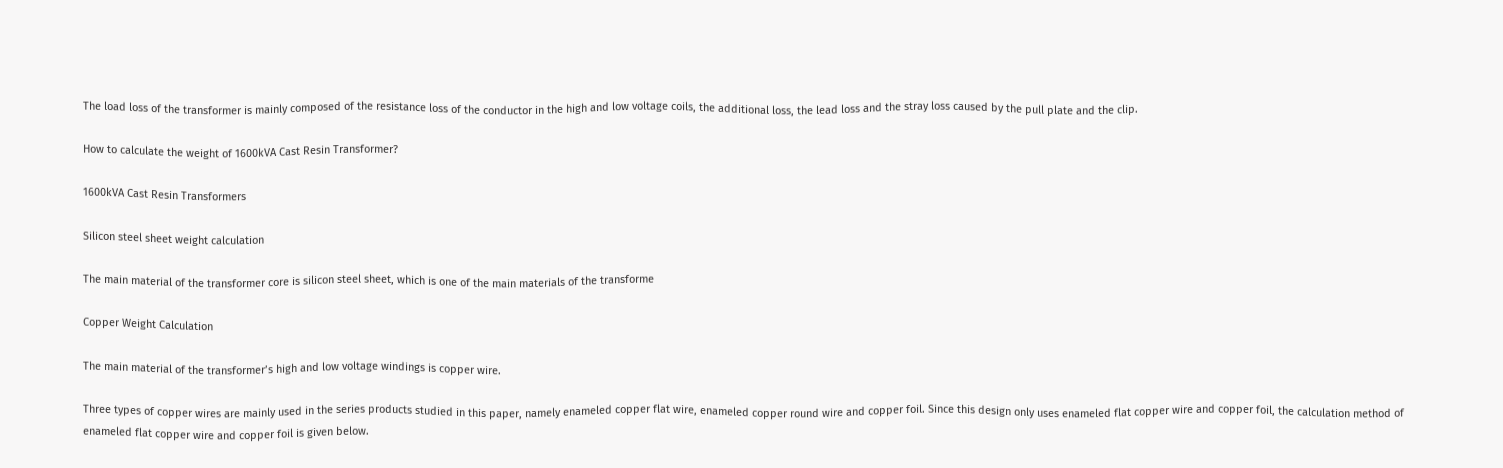The load loss of the transformer is mainly composed of the resistance loss of the conductor in the high and low voltage coils, the additional loss, the lead loss and the stray loss caused by the pull plate and the clip.

How to calculate the weight of 1600kVA Cast Resin Transformer?

1600kVA Cast Resin Transformers

Silicon steel sheet weight calculation

The main material of the transformer core is silicon steel sheet, which is one of the main materials of the transforme

Copper Weight Calculation

The main material of the transformer’s high and low voltage windings is copper wire.

Three types of copper wires are mainly used in the series products studied in this paper, namely enameled copper flat wire, enameled copper round wire and copper foil. Since this design only uses enameled flat copper wire and copper foil, the calculation method of enameled flat copper wire and copper foil is given below.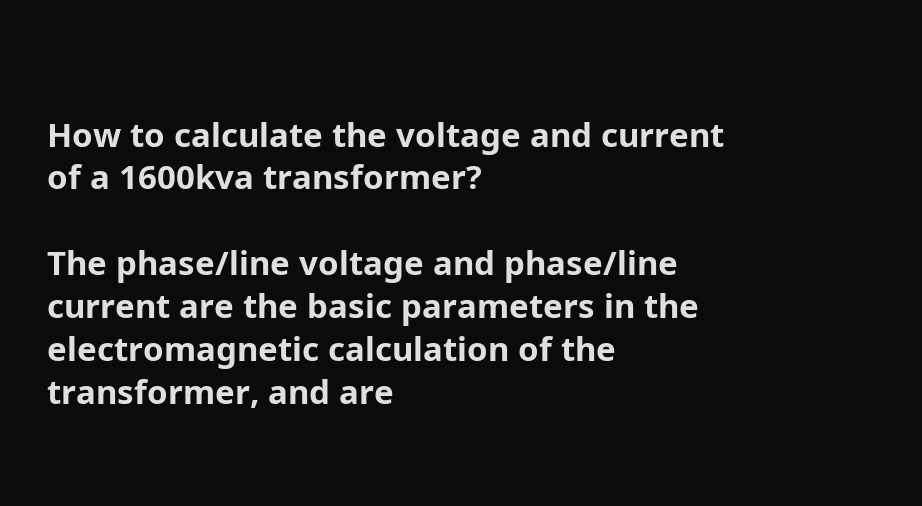How to calculate the voltage and current of a 1600kva transformer?

The phase/line voltage and phase/line current are the basic parameters in the electromagnetic calculation of the transformer, and are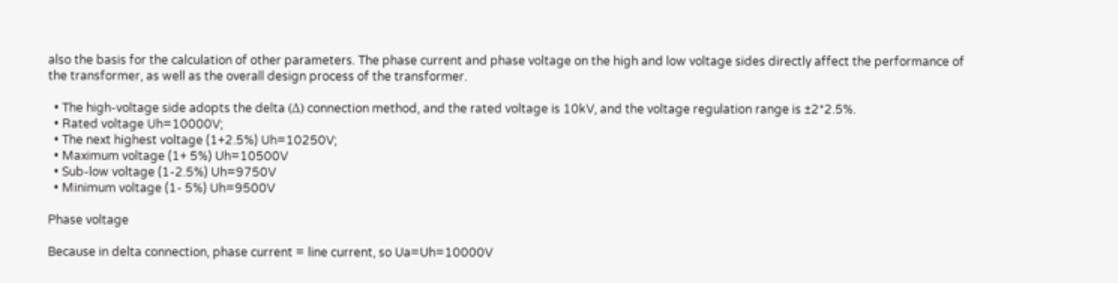also the basis for the calculation of other parameters. The phase current and phase voltage on the high and low voltage sides directly affect the performance of the transformer, as well as the overall design process of the transformer.

  • The high-voltage side adopts the delta (Δ) connection method, and the rated voltage is 10kV, and the voltage regulation range is ±2*2.5%.
  • Rated voltage Uh=10000V;
  • The next highest voltage (1+2.5%) Uh=10250V;
  • Maximum voltage (1+ 5%) Uh=10500V
  • Sub-low voltage (1-2.5%) Uh=9750V
  • Minimum voltage (1- 5%) Uh=9500V

Phase voltage

Because in delta connection, phase current = line current, so Ua=Uh=10000V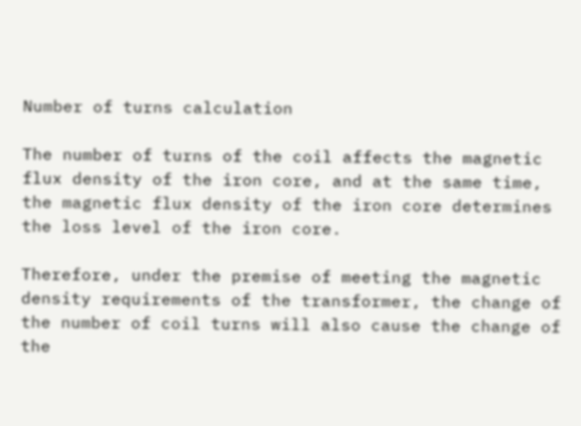Number of turns calculation

The number of turns of the coil affects the magnetic flux density of the iron core, and at the same time, the magnetic flux density of the iron core determines the loss level of the iron core.

Therefore, under the premise of meeting the magnetic density requirements of the transformer, the change of the number of coil turns will also cause the change of the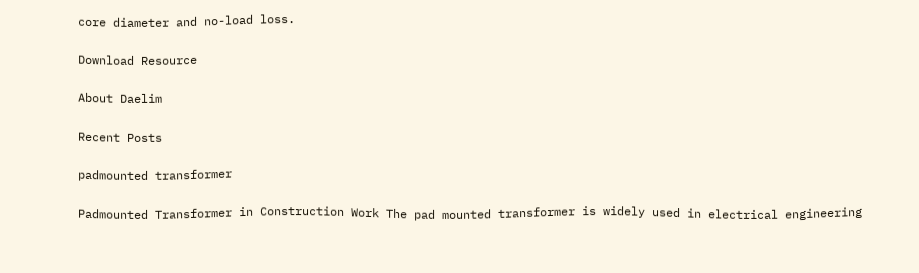core diameter and no-load loss.

Download Resource

About Daelim

Recent Posts

padmounted transformer

Padmounted Transformer in Construction Work The pad mounted transformer is widely used in electrical engineering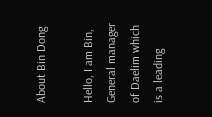About Bin Dong

Hello, I am Bin, General manager of Daelim which is a leading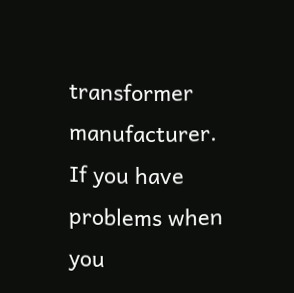transformer manufacturer. If you have problems when you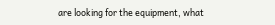are looking for the equipment, what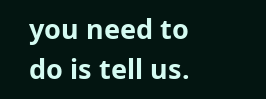you need to do is tell us.